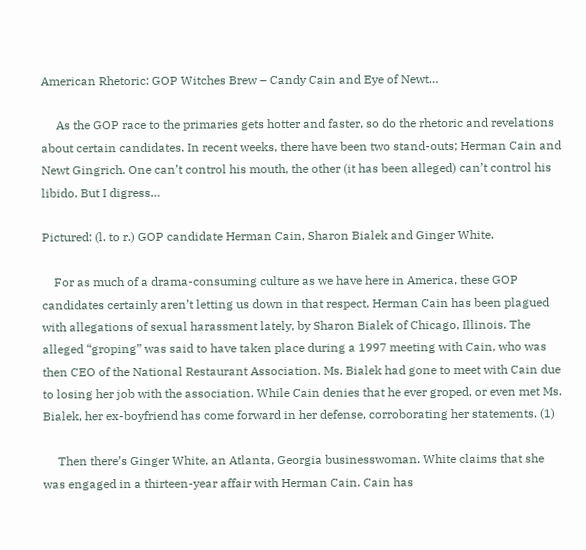American Rhetoric: GOP Witches Brew – Candy Cain and Eye of Newt…

     As the GOP race to the primaries gets hotter and faster, so do the rhetoric and revelations about certain candidates. In recent weeks, there have been two stand-outs; Herman Cain and Newt Gingrich. One can’t control his mouth, the other (it has been alleged) can’t control his libido. But I digress…

Pictured: (l. to r.) GOP candidate Herman Cain, Sharon Bialek and Ginger White.

    For as much of a drama-consuming culture as we have here in America, these GOP candidates certainly aren’t letting us down in that respect. Herman Cain has been plagued with allegations of sexual harassment lately, by Sharon Bialek of Chicago, Illinois. The alleged “groping” was said to have taken place during a 1997 meeting with Cain, who was then CEO of the National Restaurant Association. Ms. Bialek had gone to meet with Cain due to losing her job with the association. While Cain denies that he ever groped, or even met Ms. Bialek, her ex-boyfriend has come forward in her defense, corroborating her statements. (1)

     Then there’s Ginger White, an Atlanta, Georgia businesswoman. White claims that she was engaged in a thirteen-year affair with Herman Cain. Cain has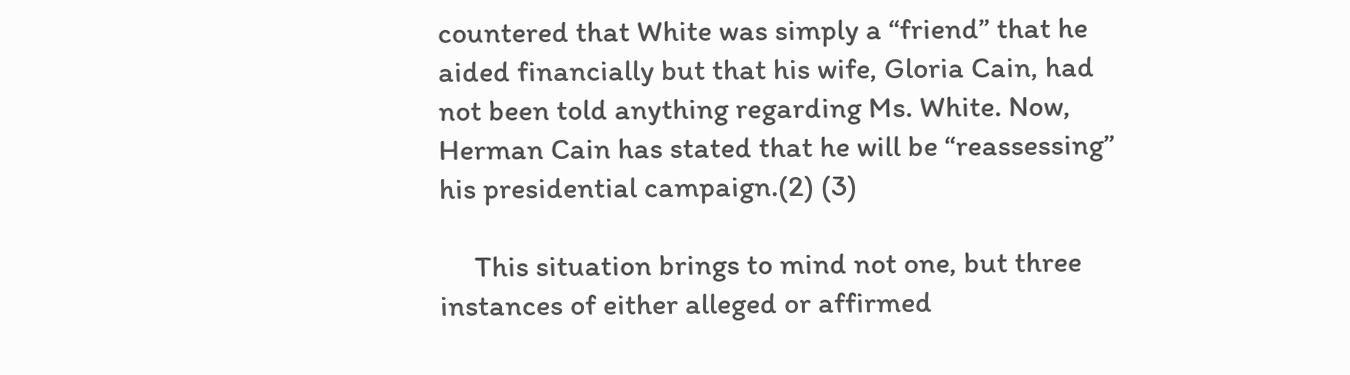countered that White was simply a “friend” that he aided financially but that his wife, Gloria Cain, had not been told anything regarding Ms. White. Now, Herman Cain has stated that he will be “reassessing” his presidential campaign.(2) (3)

     This situation brings to mind not one, but three instances of either alleged or affirmed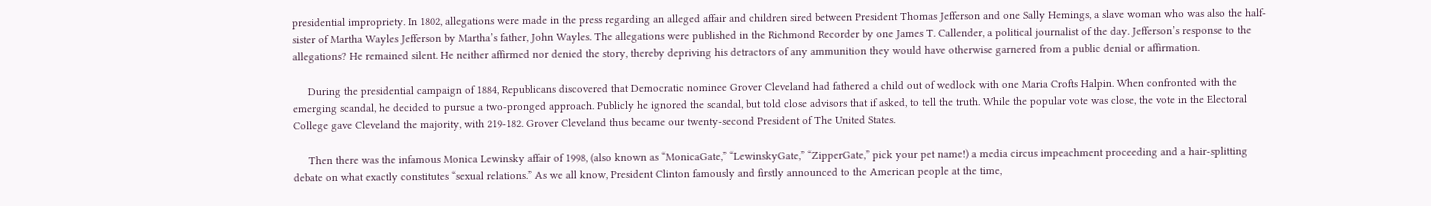presidential impropriety. In 1802, allegations were made in the press regarding an alleged affair and children sired between President Thomas Jefferson and one Sally Hemings, a slave woman who was also the half-sister of Martha Wayles Jefferson by Martha’s father, John Wayles. The allegations were published in the Richmond Recorder by one James T. Callender, a political journalist of the day. Jefferson’s response to the allegations? He remained silent. He neither affirmed nor denied the story, thereby depriving his detractors of any ammunition they would have otherwise garnered from a public denial or affirmation.

     During the presidential campaign of 1884, Republicans discovered that Democratic nominee Grover Cleveland had fathered a child out of wedlock with one Maria Crofts Halpin. When confronted with the emerging scandal, he decided to pursue a two-pronged approach. Publicly he ignored the scandal, but told close advisors that if asked, to tell the truth. While the popular vote was close, the vote in the Electoral College gave Cleveland the majority, with 219-182. Grover Cleveland thus became our twenty-second President of The United States.

     Then there was the infamous Monica Lewinsky affair of 1998, (also known as “MonicaGate,” “LewinskyGate,” “ZipperGate,” pick your pet name!) a media circus impeachment proceeding and a hair-splitting debate on what exactly constitutes “sexual relations.” As we all know, President Clinton famously and firstly announced to the American people at the time,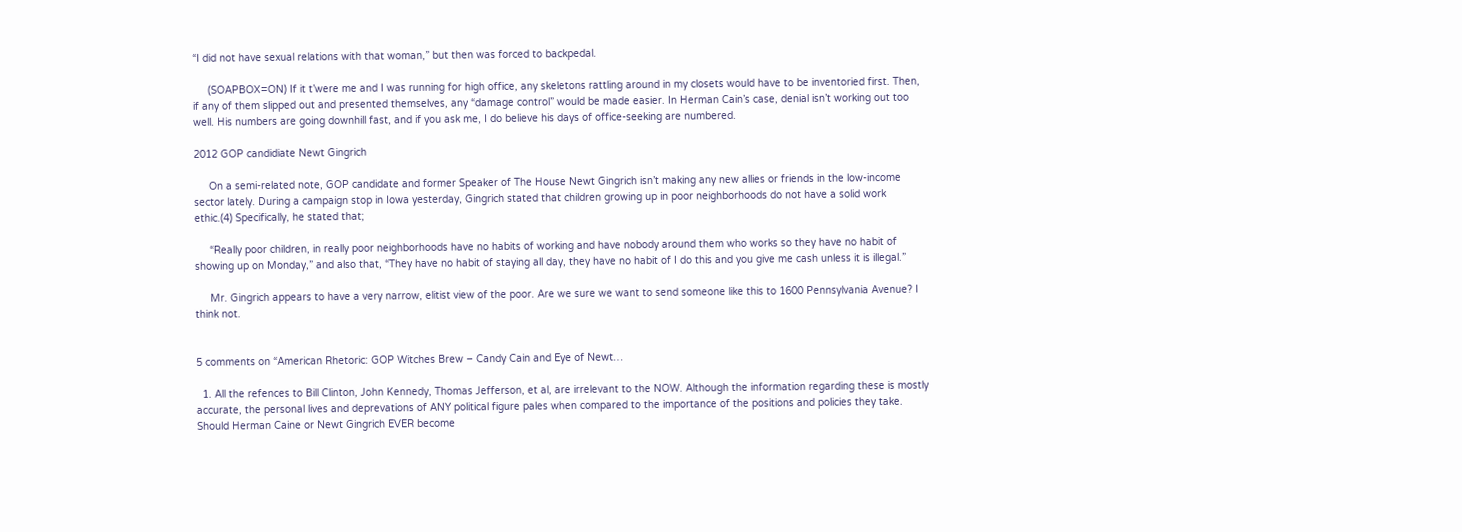“I did not have sexual relations with that woman,” but then was forced to backpedal.

     (SOAPBOX=ON) If it t’were me and I was running for high office, any skeletons rattling around in my closets would have to be inventoried first. Then, if any of them slipped out and presented themselves, any “damage control” would be made easier. In Herman Cain’s case, denial isn’t working out too well. His numbers are going downhill fast, and if you ask me, I do believe his days of office-seeking are numbered.

2012 GOP candidiate Newt Gingrich

     On a semi-related note, GOP candidate and former Speaker of The House Newt Gingrich isn’t making any new allies or friends in the low-income sector lately. During a campaign stop in Iowa yesterday, Gingrich stated that children growing up in poor neighborhoods do not have a solid work ethic.(4) Specifically, he stated that;

     “Really poor children, in really poor neighborhoods have no habits of working and have nobody around them who works so they have no habit of showing up on Monday,” and also that, “They have no habit of staying all day, they have no habit of I do this and you give me cash unless it is illegal.”

     Mr. Gingrich appears to have a very narrow, elitist view of the poor. Are we sure we want to send someone like this to 1600 Pennsylvania Avenue? I think not.


5 comments on “American Rhetoric: GOP Witches Brew – Candy Cain and Eye of Newt…

  1. All the refences to Bill Clinton, John Kennedy, Thomas Jefferson, et al, are irrelevant to the NOW. Although the information regarding these is mostly accurate, the personal lives and deprevations of ANY political figure pales when compared to the importance of the positions and policies they take. Should Herman Caine or Newt Gingrich EVER become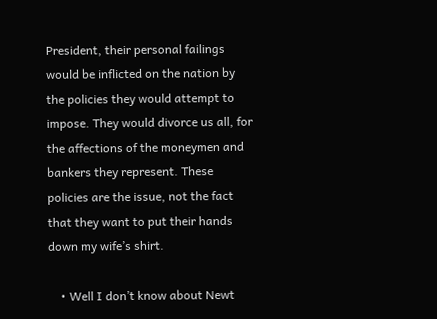President, their personal failings would be inflicted on the nation by the policies they would attempt to impose. They would divorce us all, for the affections of the moneymen and bankers they represent. These policies are the issue, not the fact that they want to put their hands down my wife’s shirt.

    • Well I don’t know about Newt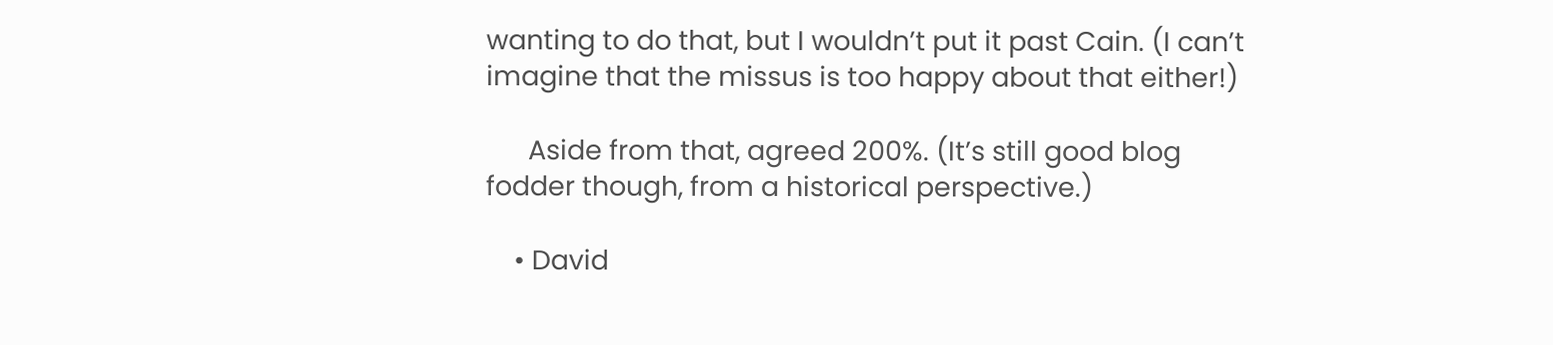wanting to do that, but I wouldn’t put it past Cain. (I can’t imagine that the missus is too happy about that either!)

      Aside from that, agreed 200%. (It’s still good blog fodder though, from a historical perspective.)

    • David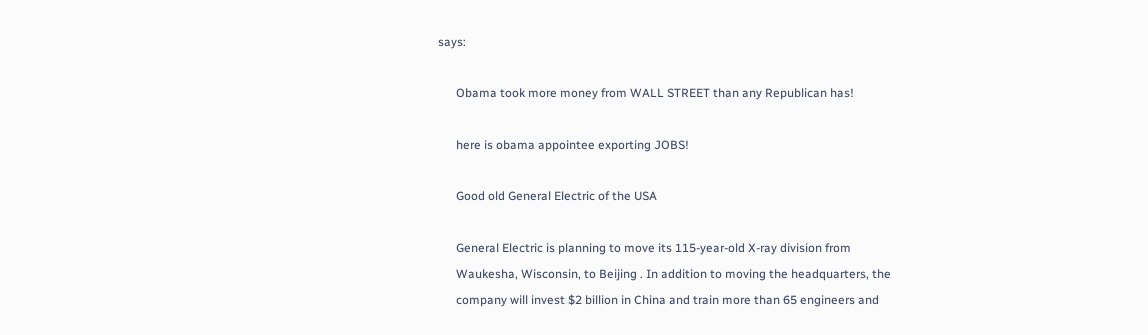says:

      Obama took more money from WALL STREET than any Republican has!

      here is obama appointee exporting JOBS!

      Good old General Electric of the USA

      General Electric is planning to move its 115-year-old X-ray division from
      Waukesha, Wisconsin, to Beijing . In addition to moving the headquarters, the
      company will invest $2 billion in China and train more than 65 engineers and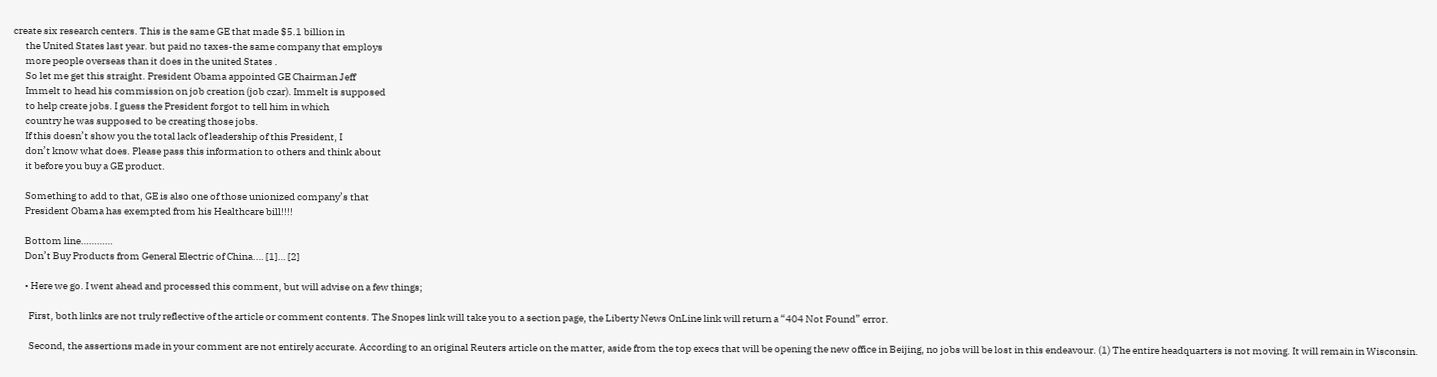create six research centers. This is the same GE that made $5.1 billion in
      the United States last year. but paid no taxes-the same company that employs
      more people overseas than it does in the united States .
      So let me get this straight. President Obama appointed GE Chairman Jeff
      Immelt to head his commission on job creation (job czar). Immelt is supposed
      to help create jobs. I guess the President forgot to tell him in which
      country he was supposed to be creating those jobs.
      If this doesn’t show you the total lack of leadership of this President, I
      don’t know what does. Please pass this information to others and think about
      it before you buy a GE product.

      Something to add to that, GE is also one of those unionized company’s that
      President Obama has exempted from his Healthcare bill!!!!

      Bottom line…………
      Don’t Buy Products from General Electric of China.… [1]… [2]

      • Here we go. I went ahead and processed this comment, but will advise on a few things;

        First, both links are not truly reflective of the article or comment contents. The Snopes link will take you to a section page, the Liberty News OnLine link will return a “404 Not Found” error.

        Second, the assertions made in your comment are not entirely accurate. According to an original Reuters article on the matter, aside from the top execs that will be opening the new office in Beijing, no jobs will be lost in this endeavour. (1) The entire headquarters is not moving. It will remain in Wisconsin.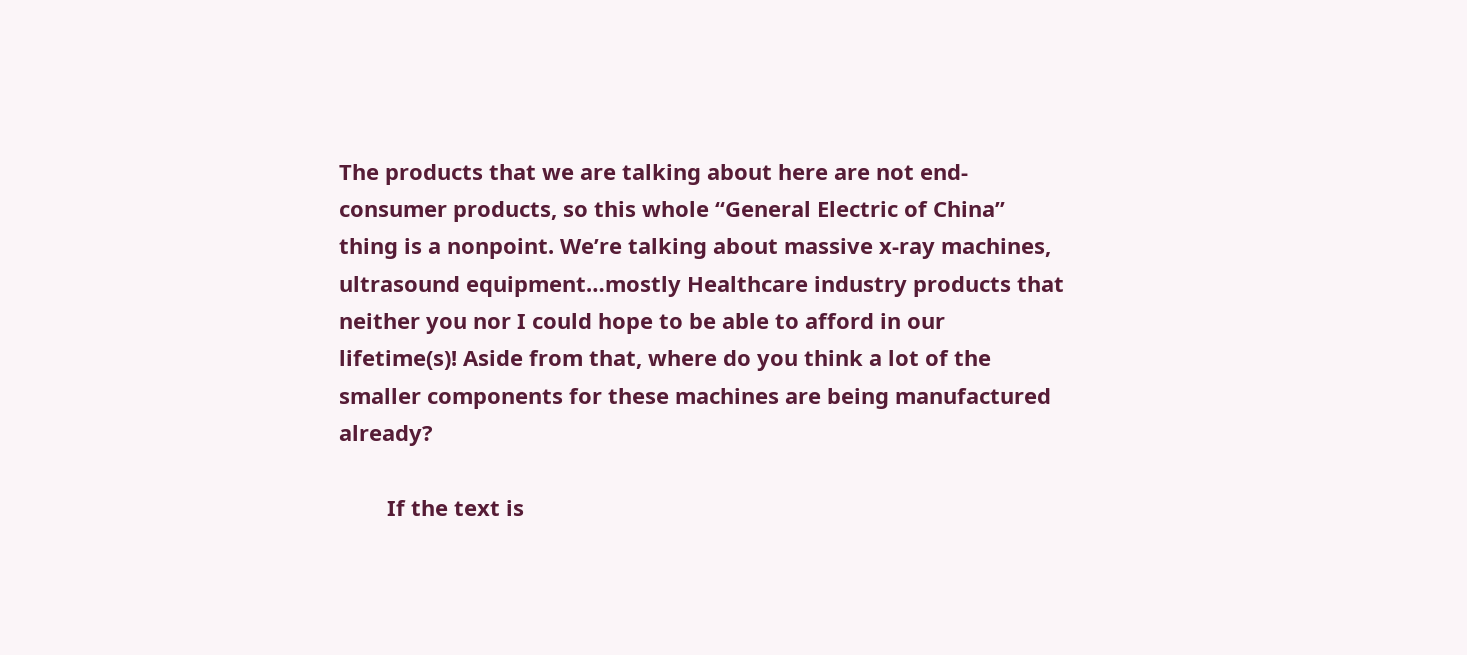The products that we are talking about here are not end-consumer products, so this whole “General Electric of China” thing is a nonpoint. We’re talking about massive x-ray machines, ultrasound equipment…mostly Healthcare industry products that neither you nor I could hope to be able to afford in our lifetime(s)! Aside from that, where do you think a lot of the smaller components for these machines are being manufactured already?

        If the text is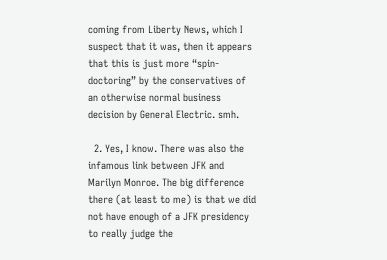coming from Liberty News, which I suspect that it was, then it appears that this is just more “spin-doctoring” by the conservatives of an otherwise normal business decision by General Electric. smh.

  2. Yes, I know. There was also the infamous link between JFK and Marilyn Monroe. The big difference there (at least to me) is that we did not have enough of a JFK presidency to really judge the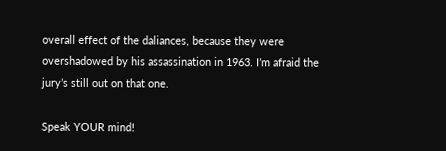overall effect of the daliances, because they were overshadowed by his assassination in 1963. I’m afraid the jury’s still out on that one.

Speak YOUR mind!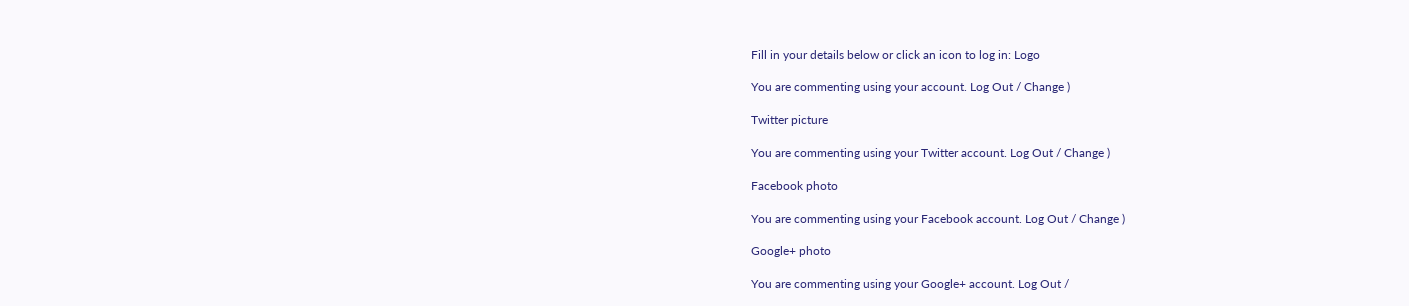Fill in your details below or click an icon to log in: Logo

You are commenting using your account. Log Out / Change )

Twitter picture

You are commenting using your Twitter account. Log Out / Change )

Facebook photo

You are commenting using your Facebook account. Log Out / Change )

Google+ photo

You are commenting using your Google+ account. Log Out /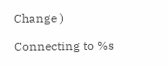Change )

Connecting to %s